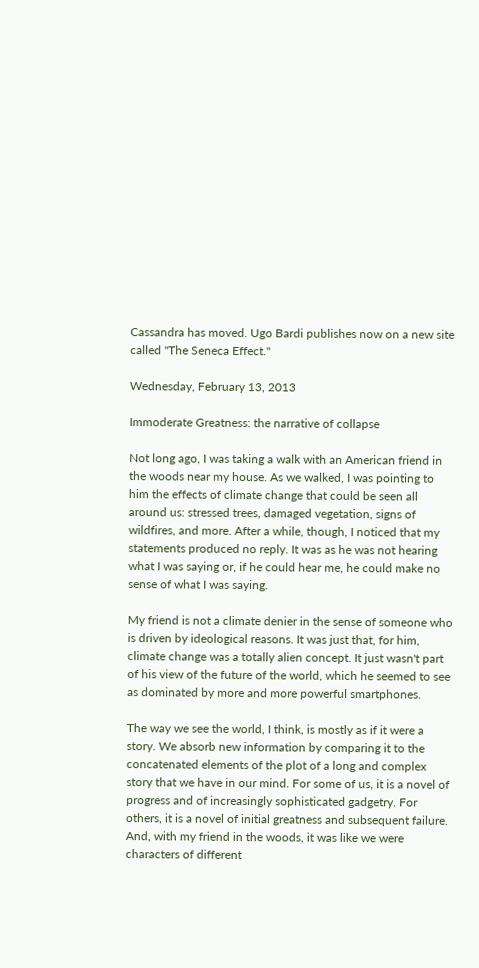Cassandra has moved. Ugo Bardi publishes now on a new site called "The Seneca Effect."

Wednesday, February 13, 2013

Immoderate Greatness: the narrative of collapse

Not long ago, I was taking a walk with an American friend in the woods near my house. As we walked, I was pointing to him the effects of climate change that could be seen all around us: stressed trees, damaged vegetation, signs of wildfires, and more. After a while, though, I noticed that my statements produced no reply. It was as he was not hearing what I was saying or, if he could hear me, he could make no sense of what I was saying.

My friend is not a climate denier in the sense of someone who is driven by ideological reasons. It was just that, for him, climate change was a totally alien concept. It just wasn't part of his view of the future of the world, which he seemed to see as dominated by more and more powerful smartphones.

The way we see the world, I think, is mostly as if it were a story. We absorb new information by comparing it to the concatenated elements of the plot of a long and complex story that we have in our mind. For some of us, it is a novel of progress and of increasingly sophisticated gadgetry. For others, it is a novel of initial greatness and subsequent failure. And, with my friend in the woods, it was like we were characters of different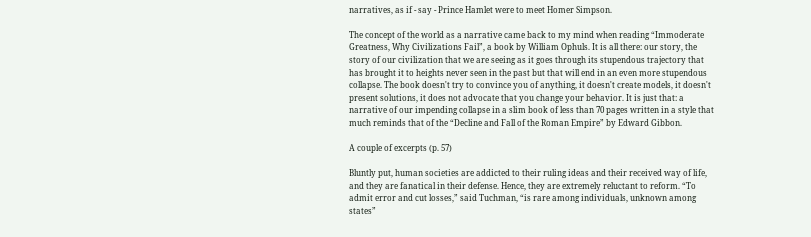narratives, as if - say - Prince Hamlet were to meet Homer Simpson.

The concept of the world as a narrative came back to my mind when reading “Immoderate Greatness, Why Civilizations Fail”, a book by William Ophuls. It is all there: our story, the story of our civilization that we are seeing as it goes through its stupendous trajectory that has brought it to heights never seen in the past but that will end in an even more stupendous collapse. The book doesn't try to convince you of anything, it doesn't create models, it doesn't present solutions, it does not advocate that you change your behavior. It is just that: a narrative of our impending collapse in a slim book of less than 70 pages written in a style that much reminds that of the “Decline and Fall of the Roman Empire” by Edward Gibbon.

A couple of excerpts (p. 57)

Bluntly put, human societies are addicted to their ruling ideas and their received way of life, and they are fanatical in their defense. Hence, they are extremely reluctant to reform. “To admit error and cut losses,” said Tuchman, “is rare among individuals, unknown among states”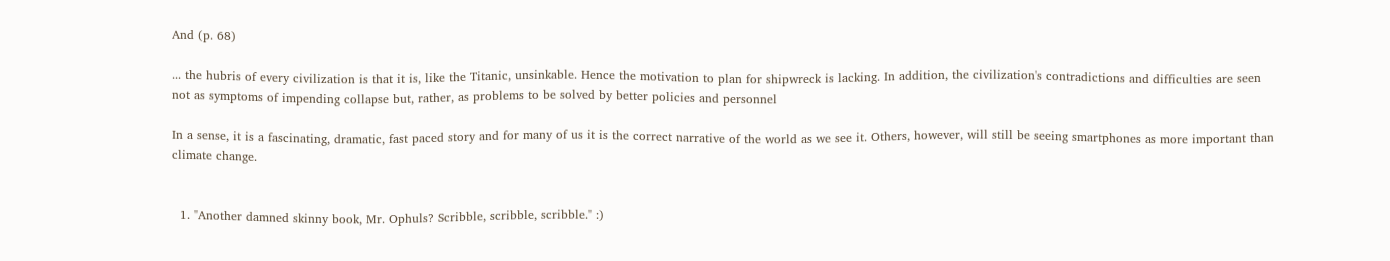And (p. 68)

... the hubris of every civilization is that it is, like the Titanic, unsinkable. Hence the motivation to plan for shipwreck is lacking. In addition, the civilization's contradictions and difficulties are seen not as symptoms of impending collapse but, rather, as problems to be solved by better policies and personnel

In a sense, it is a fascinating, dramatic, fast paced story and for many of us it is the correct narrative of the world as we see it. Others, however, will still be seeing smartphones as more important than climate change.


  1. "Another damned skinny book, Mr. Ophuls? Scribble, scribble, scribble." :)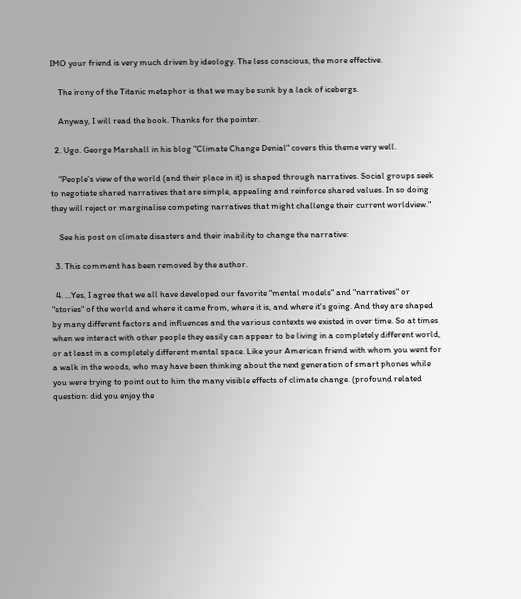IMO your friend is very much driven by ideology. The less conscious, the more effective.

    The irony of the Titanic metaphor is that we may be sunk by a lack of icebergs.

    Anyway, I will read the book. Thanks for the pointer.

  2. Ugo. George Marshall in his blog "Climate Change Denial" covers this theme very well.

    "People’s view of the world (and their place in it) is shaped through narratives. Social groups seek to negotiate shared narratives that are simple, appealing and reinforce shared values. In so doing they will reject or marginalise competing narratives that might challenge their current worldview."

    See his post on climate disasters and their inability to change the narrative:

  3. This comment has been removed by the author.

  4. ...Yes, I agree that we all have developed our favorite "mental models" and "narratives" or "stories" of the world and where it came from, where it is, and where it's going. And they are shaped by many different factors and influences and the various contexts we existed in over time. So at times when we interact with other people they easily can appear to be living in a completely different world, or at least in a completely different mental space. Like your American friend with whom you went for a walk in the woods, who may have been thinking about the next generation of smart phones while you were trying to point out to him the many visible effects of climate change. (profound related question: did you enjoy the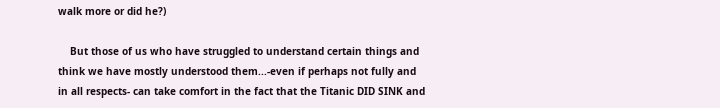walk more or did he?)

    But those of us who have struggled to understand certain things and think we have mostly understood them...-even if perhaps not fully and in all respects- can take comfort in the fact that the Titanic DID SINK and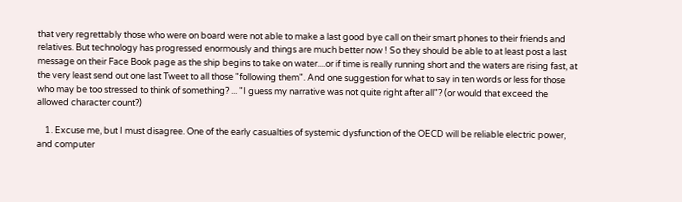that very regrettably those who were on board were not able to make a last good bye call on their smart phones to their friends and relatives. But technology has progressed enormously and things are much better now ! So they should be able to at least post a last message on their Face Book page as the ship begins to take on water....or if time is really running short and the waters are rising fast, at the very least send out one last Tweet to all those "following them". And one suggestion for what to say in ten words or less for those who may be too stressed to think of something? ... "I guess my narrative was not quite right after all"? (or would that exceed the allowed character count?)

    1. Excuse me, but I must disagree. One of the early casualties of systemic dysfunction of the OECD will be reliable electric power, and computer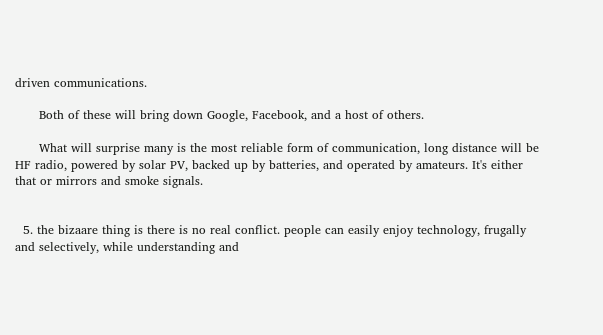driven communications.

      Both of these will bring down Google, Facebook, and a host of others.

      What will surprise many is the most reliable form of communication, long distance will be HF radio, powered by solar PV, backed up by batteries, and operated by amateurs. It's either that or mirrors and smoke signals.


  5. the bizaare thing is there is no real conflict. people can easily enjoy technology, frugally and selectively, while understanding and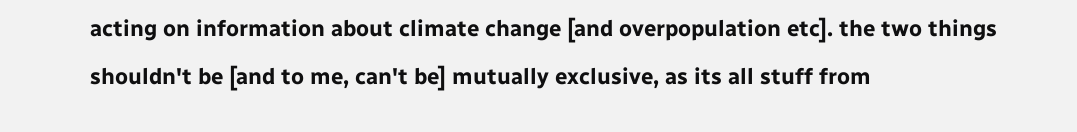acting on information about climate change [and overpopulation etc]. the two things shouldn't be [and to me, can't be] mutually exclusive, as its all stuff from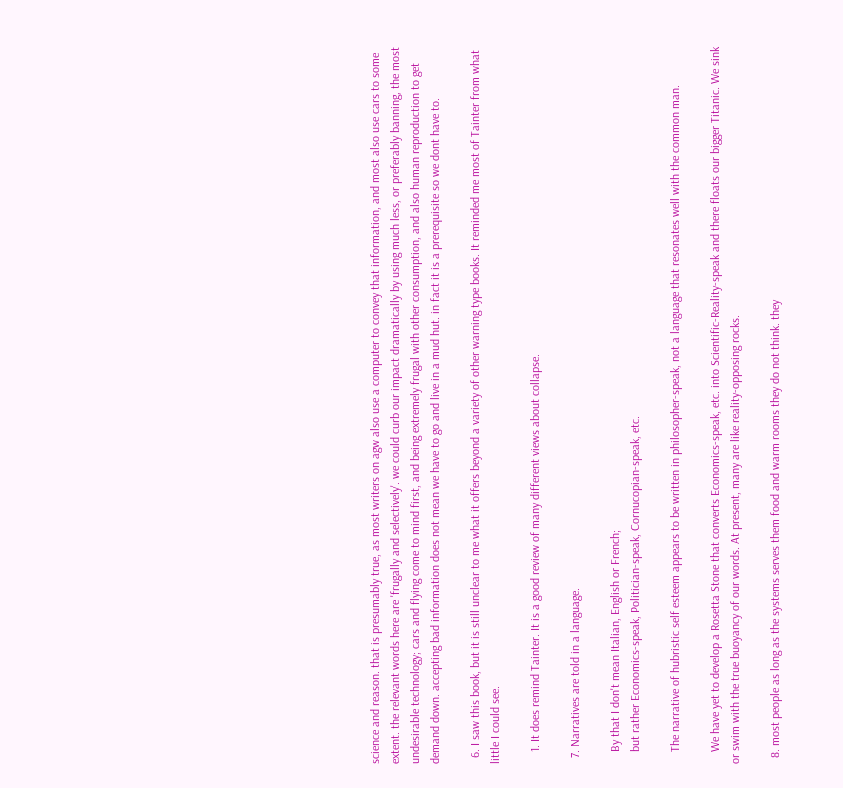science and reason. that is presumably true, as most writers on agw also use a computer to convey that information, and most also use cars to some extent. the relevant words here are 'frugally and selectively'. we could curb our impact dramatically by using much less, or preferably banning, the most undesirable technology; cars and flying come to mind first, and being extremely frugal with other consumption, and also human reproduction to get demand down. accepting bad information does not mean we have to go and live in a mud hut. in fact it is a prerequisite so we dont have to.

  6. I saw this book, but it is still unclear to me what it offers beyond a variety of other warning type books. It reminded me most of Tainter from what little I could see.

    1. It does remind Tainter. It is a good review of many different views about collapse.

  7. Narratives are told in a language.

    By that I don't mean Italian, English or French;
    but rather Economics-speak, Politician-speak, Cornucopian-speak, etc.

    The narrative of hubristic self esteem appears to be written in philosopher-speak, not a language that resonates well with the common man.

    We have yet to develop a Rosetta Stone that converts Economics-speak, etc. into Scientific-Reality-speak and there floats our bigger Titanic. We sink or swim with the true buoyancy of our words. At present, many are like reality-opposing rocks.

  8. most people as long as the systems serves them food and warm rooms they do not think. they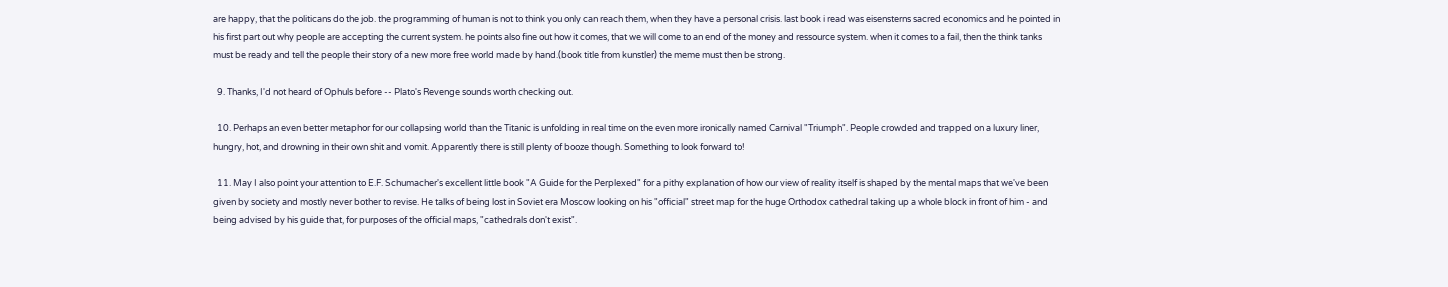are happy, that the politicans do the job. the programming of human is not to think you only can reach them, when they have a personal crisis. last book i read was eisensterns sacred economics and he pointed in his first part out why people are accepting the current system. he points also fine out how it comes, that we will come to an end of the money and ressource system. when it comes to a fail, then the think tanks must be ready and tell the people their story of a new more free world made by hand.(book title from kunstler) the meme must then be strong.

  9. Thanks, I'd not heard of Ophuls before -- Plato's Revenge sounds worth checking out.

  10. Perhaps an even better metaphor for our collapsing world than the Titanic is unfolding in real time on the even more ironically named Carnival "Triumph". People crowded and trapped on a luxury liner, hungry, hot, and drowning in their own shit and vomit. Apparently there is still plenty of booze though. Something to look forward to!

  11. May I also point your attention to E.F. Schumacher's excellent little book "A Guide for the Perplexed" for a pithy explanation of how our view of reality itself is shaped by the mental maps that we've been given by society and mostly never bother to revise. He talks of being lost in Soviet era Moscow looking on his "official" street map for the huge Orthodox cathedral taking up a whole block in front of him - and being advised by his guide that, for purposes of the official maps, "cathedrals don't exist".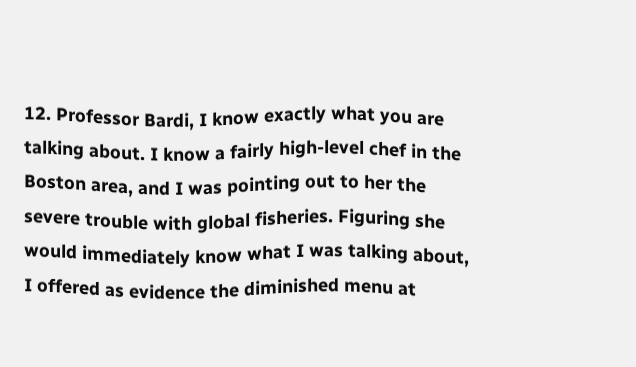12. Professor Bardi, I know exactly what you are talking about. I know a fairly high-level chef in the Boston area, and I was pointing out to her the severe trouble with global fisheries. Figuring she would immediately know what I was talking about, I offered as evidence the diminished menu at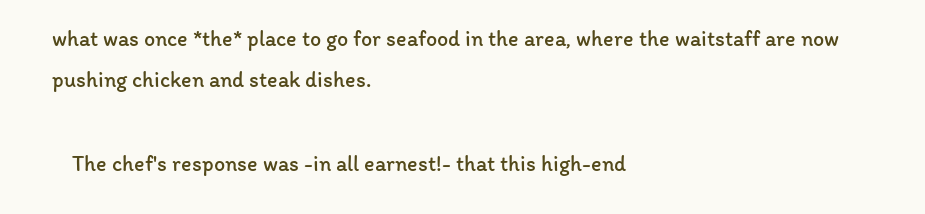what was once *the* place to go for seafood in the area, where the waitstaff are now pushing chicken and steak dishes.

    The chef's response was -in all earnest!- that this high-end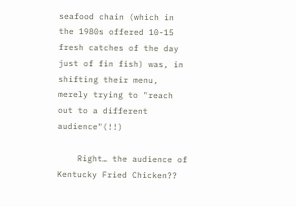seafood chain (which in the 1980s offered 10-15 fresh catches of the day just of fin fish) was, in shifting their menu, merely trying to "reach out to a different audience"(!!)

    Right… the audience of Kentucky Fried Chicken??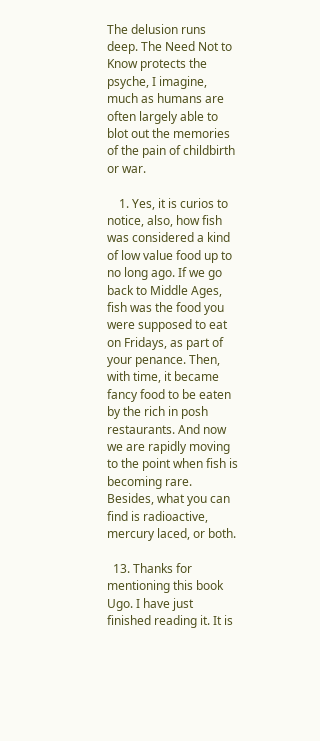The delusion runs deep. The Need Not to Know protects the psyche, I imagine, much as humans are often largely able to blot out the memories of the pain of childbirth or war.

    1. Yes, it is curios to notice, also, how fish was considered a kind of low value food up to no long ago. If we go back to Middle Ages, fish was the food you were supposed to eat on Fridays, as part of your penance. Then, with time, it became fancy food to be eaten by the rich in posh restaurants. And now we are rapidly moving to the point when fish is becoming rare. Besides, what you can find is radioactive, mercury laced, or both.

  13. Thanks for mentioning this book Ugo. I have just finished reading it. It is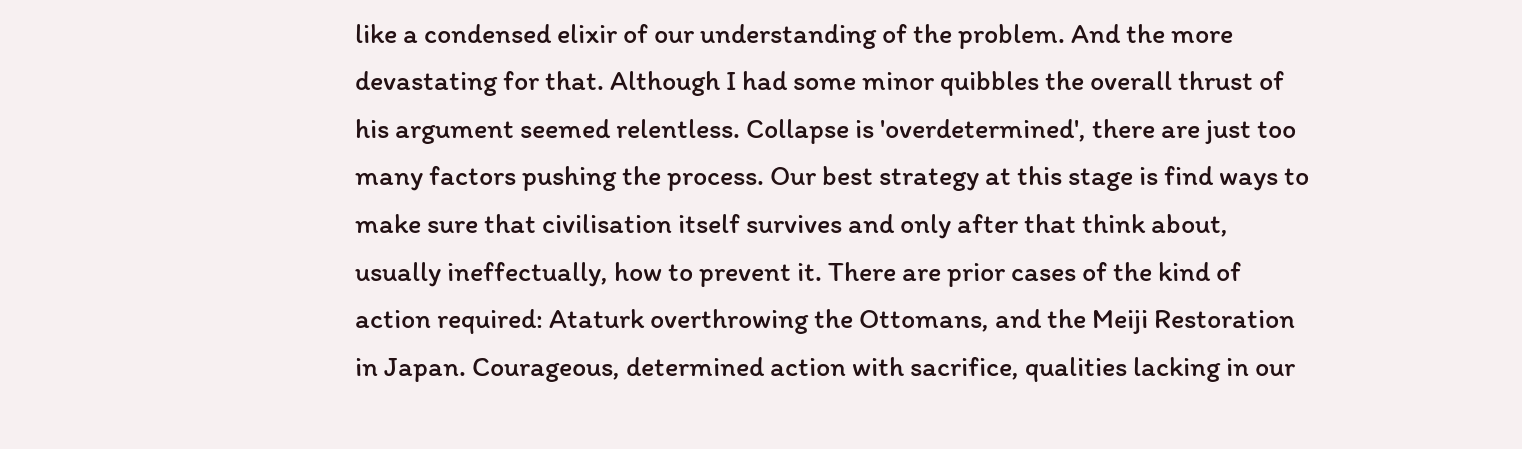like a condensed elixir of our understanding of the problem. And the more devastating for that. Although I had some minor quibbles the overall thrust of his argument seemed relentless. Collapse is 'overdetermined', there are just too many factors pushing the process. Our best strategy at this stage is find ways to make sure that civilisation itself survives and only after that think about, usually ineffectually, how to prevent it. There are prior cases of the kind of action required: Ataturk overthrowing the Ottomans, and the Meiji Restoration in Japan. Courageous, determined action with sacrifice, qualities lacking in our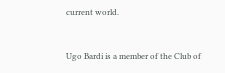current world.



Ugo Bardi is a member of the Club of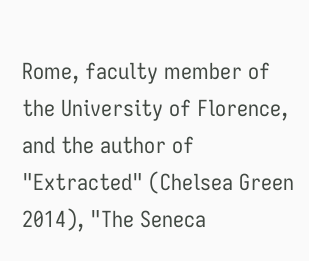Rome, faculty member of the University of Florence, and the author of "Extracted" (Chelsea Green 2014), "The Seneca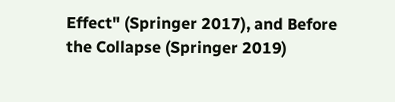Effect" (Springer 2017), and Before the Collapse (Springer 2019)